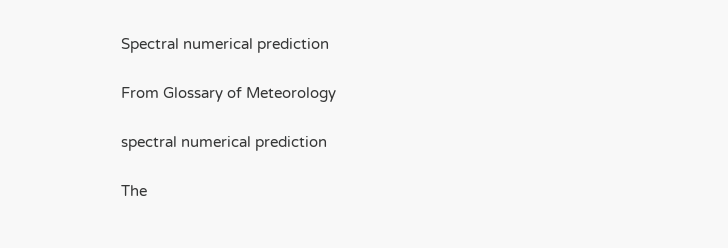Spectral numerical prediction

From Glossary of Meteorology

spectral numerical prediction

The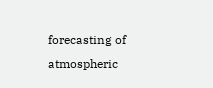forecasting of atmospheric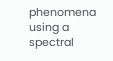phenomena using a spectral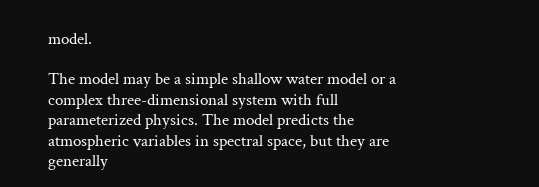model.

The model may be a simple shallow water model or a complex three-dimensional system with full parameterized physics. The model predicts the atmospheric variables in spectral space, but they are generally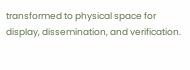transformed to physical space for display, dissemination, and verification.